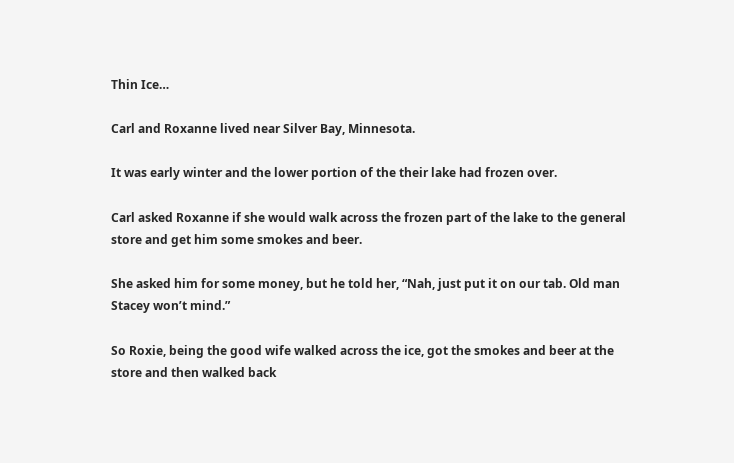Thin Ice…

Carl and Roxanne lived near Silver Bay, Minnesota.

It was early winter and the lower portion of the their lake had frozen over.

Carl asked Roxanne if she would walk across the frozen part of the lake to the general store and get him some smokes and beer.

She asked him for some money, but he told her, “Nah, just put it on our tab. Old man Stacey won’t mind.”

So Roxie, being the good wife walked across the ice, got the smokes and beer at the store and then walked back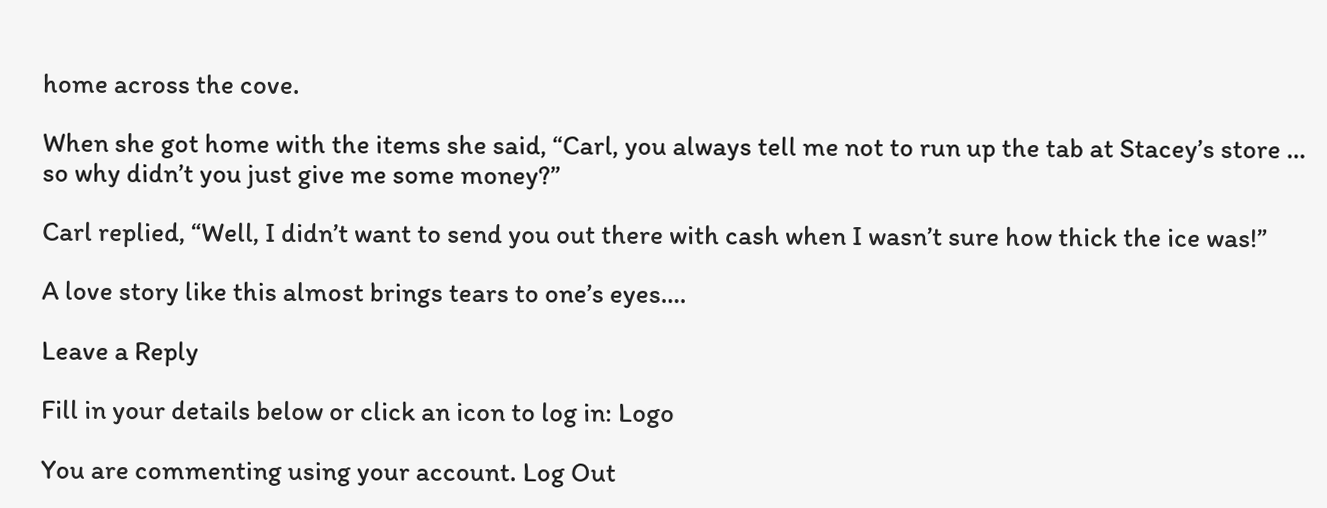home across the cove.

When she got home with the items she said, “Carl, you always tell me not to run up the tab at Stacey’s store … so why didn’t you just give me some money?”

Carl replied, “Well, I didn’t want to send you out there with cash when I wasn’t sure how thick the ice was!”

A love story like this almost brings tears to one’s eyes….

Leave a Reply

Fill in your details below or click an icon to log in: Logo

You are commenting using your account. Log Out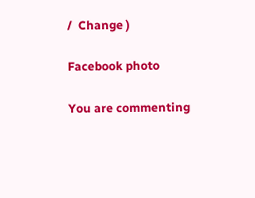/  Change )

Facebook photo

You are commenting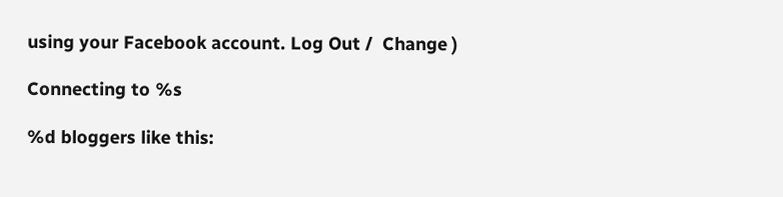using your Facebook account. Log Out /  Change )

Connecting to %s

%d bloggers like this: